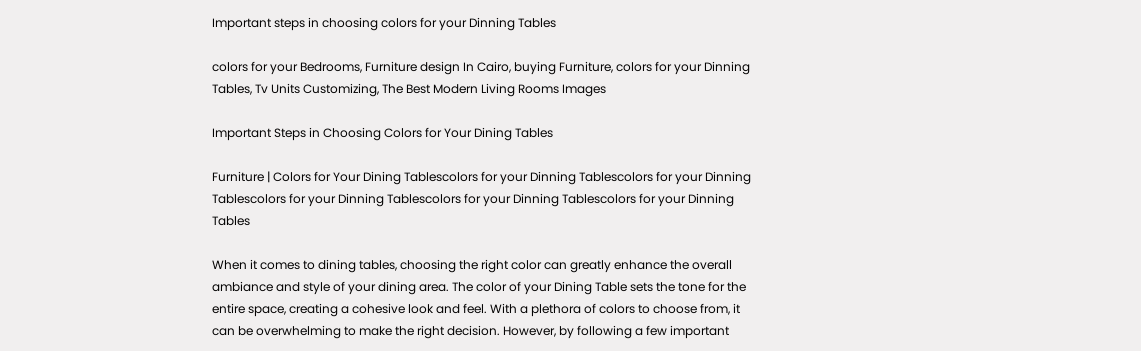Important steps in choosing colors for your Dinning Tables

colors for your Bedrooms, Furniture design In Cairo, buying Furniture, colors for your Dinning Tables, Tv Units Customizing, The Best Modern Living Rooms Images

Important Steps in Choosing Colors for Your Dining Tables

Furniture | Colors for Your Dining Tablescolors for your Dinning Tablescolors for your Dinning Tablescolors for your Dinning Tablescolors for your Dinning Tablescolors for your Dinning Tables

When it comes to dining tables, choosing the right color can greatly enhance the overall ambiance and style of your dining area. The color of your Dining Table sets the tone for the entire space, creating a cohesive look and feel. With a plethora of colors to choose from, it can be overwhelming to make the right decision. However, by following a few important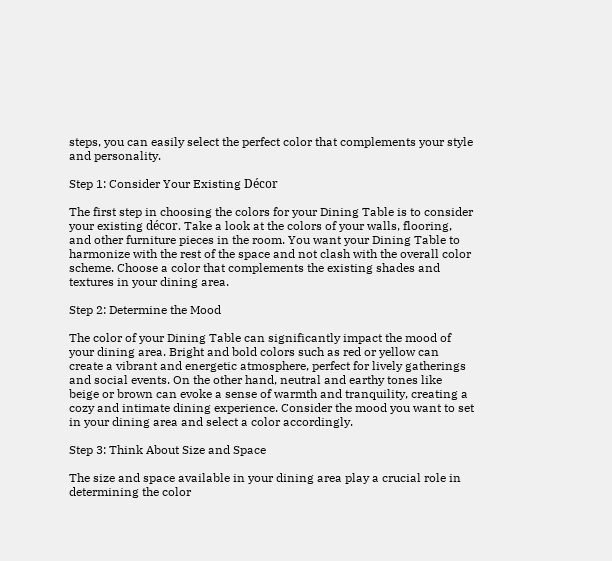steps, you can easily select the perfect color that complements your style and personality.

Step 1: Consider Your Existing Décor

The first step in choosing the colors for your Dining Table is to consider your existing décor. Take a look at the colors of your walls, flooring, and other furniture pieces in the room. You want your Dining Table to harmonize with the rest of the space and not clash with the overall color scheme. Choose a color that complements the existing shades and textures in your dining area.

Step 2: Determine the Mood

The color of your Dining Table can significantly impact the mood of your dining area. Bright and bold colors such as red or yellow can create a vibrant and energetic atmosphere, perfect for lively gatherings and social events. On the other hand, neutral and earthy tones like beige or brown can evoke a sense of warmth and tranquility, creating a cozy and intimate dining experience. Consider the mood you want to set in your dining area and select a color accordingly.

Step 3: Think About Size and Space

The size and space available in your dining area play a crucial role in determining the color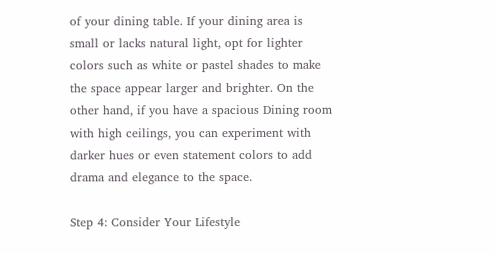of your dining table. If your dining area is small or lacks natural light, opt for lighter colors such as white or pastel shades to make the space appear larger and brighter. On the other hand, if you have a spacious Dining room with high ceilings, you can experiment with darker hues or even statement colors to add drama and elegance to the space.

Step 4: Consider Your Lifestyle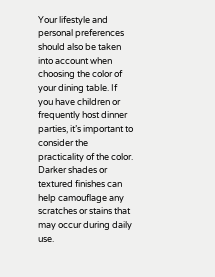Your lifestyle and personal preferences should also be taken into account when choosing the color of your dining table. If you have children or frequently host dinner parties, it’s important to consider the practicality of the color. Darker shades or textured finishes can help camouflage any scratches or stains that may occur during daily use.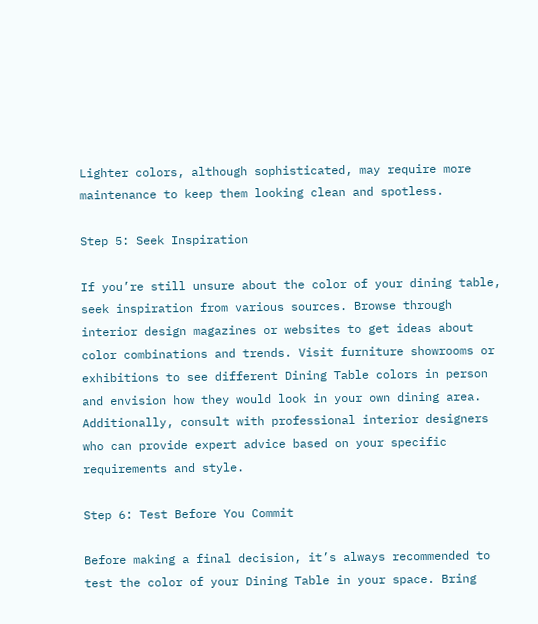Lighter colors, although sophisticated, may require more maintenance to keep them looking clean and spotless.

Step 5: Seek Inspiration

If you’re still unsure about the color of your dining table, seek inspiration from various sources. Browse through interior design magazines or websites to get ideas about color combinations and trends. Visit furniture showrooms or exhibitions to see different Dining Table colors in person and envision how they would look in your own dining area. Additionally, consult with professional interior designers who can provide expert advice based on your specific requirements and style.

Step 6: Test Before You Commit

Before making a final decision, it’s always recommended to test the color of your Dining Table in your space. Bring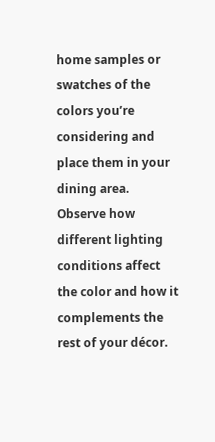home samples or swatches of the colors you’re considering and place them in your dining area. Observe how different lighting conditions affect the color and how it complements the rest of your décor.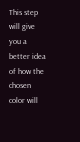This step will give you a better idea of how the chosen color will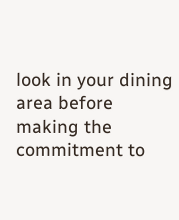look in your dining area before making the commitment to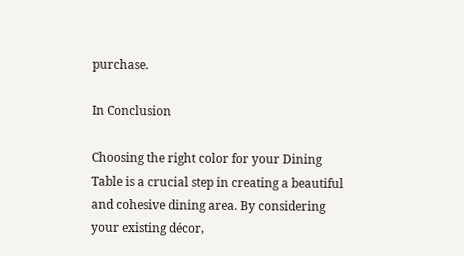purchase.

In Conclusion

Choosing the right color for your Dining Table is a crucial step in creating a beautiful and cohesive dining area. By considering your existing décor,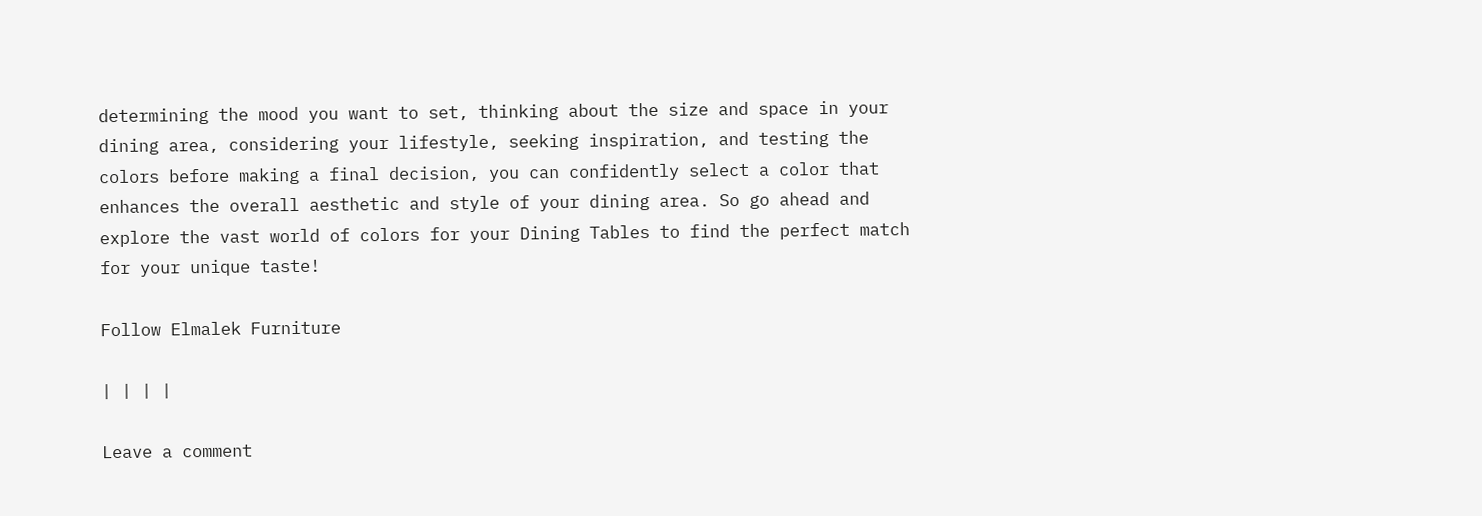determining the mood you want to set, thinking about the size and space in your dining area, considering your lifestyle, seeking inspiration, and testing the colors before making a final decision, you can confidently select a color that enhances the overall aesthetic and style of your dining area. So go ahead and explore the vast world of colors for your Dining Tables to find the perfect match for your unique taste!

Follow Elmalek Furniture

| | | |

Leave a comment